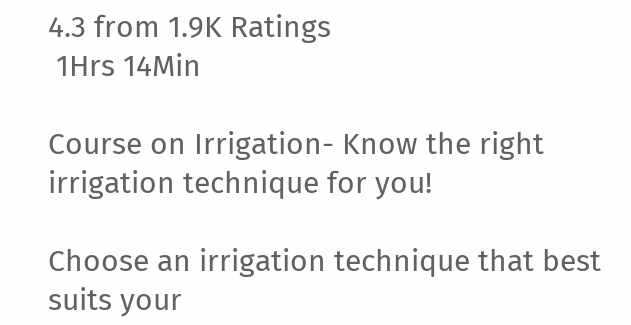4.3 from 1.9K Ratings
 1Hrs 14Min

Course on Irrigation- Know the right irrigation technique for you!

Choose an irrigation technique that best suits your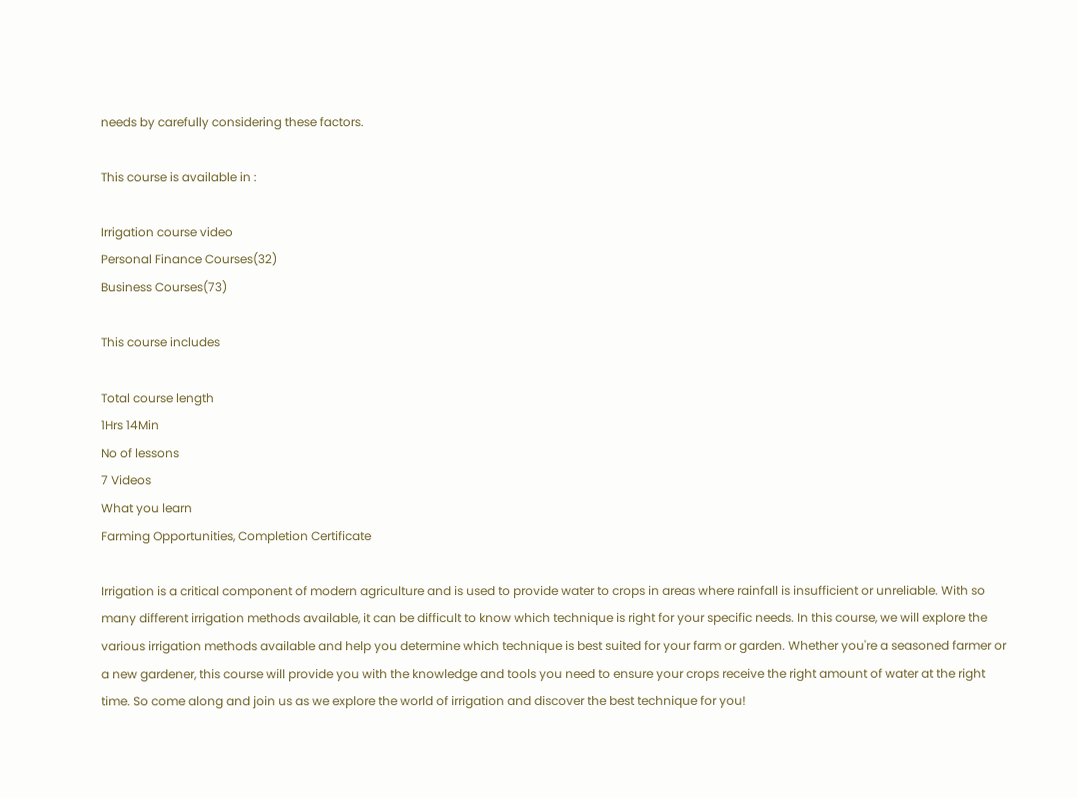needs by carefully considering these factors.

This course is available in :

Irrigation course video
Personal Finance Courses(32)
Business Courses(73)

This course includes

Total course length
1Hrs 14Min
No of lessons
7 Videos
What you learn
Farming Opportunities, Completion Certificate

Irrigation is a critical component of modern agriculture and is used to provide water to crops in areas where rainfall is insufficient or unreliable. With so many different irrigation methods available, it can be difficult to know which technique is right for your specific needs. In this course, we will explore the various irrigation methods available and help you determine which technique is best suited for your farm or garden. Whether you're a seasoned farmer or a new gardener, this course will provide you with the knowledge and tools you need to ensure your crops receive the right amount of water at the right time. So come along and join us as we explore the world of irrigation and discover the best technique for you!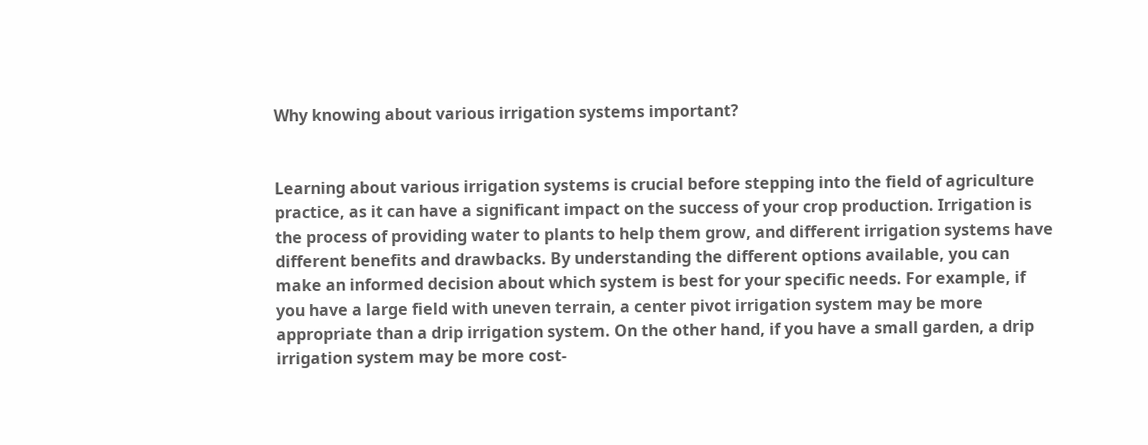Why knowing about various irrigation systems important?


Learning about various irrigation systems is crucial before stepping into the field of agriculture practice, as it can have a significant impact on the success of your crop production. Irrigation is the process of providing water to plants to help them grow, and different irrigation systems have different benefits and drawbacks. By understanding the different options available, you can make an informed decision about which system is best for your specific needs. For example, if you have a large field with uneven terrain, a center pivot irrigation system may be more appropriate than a drip irrigation system. On the other hand, if you have a small garden, a drip irrigation system may be more cost-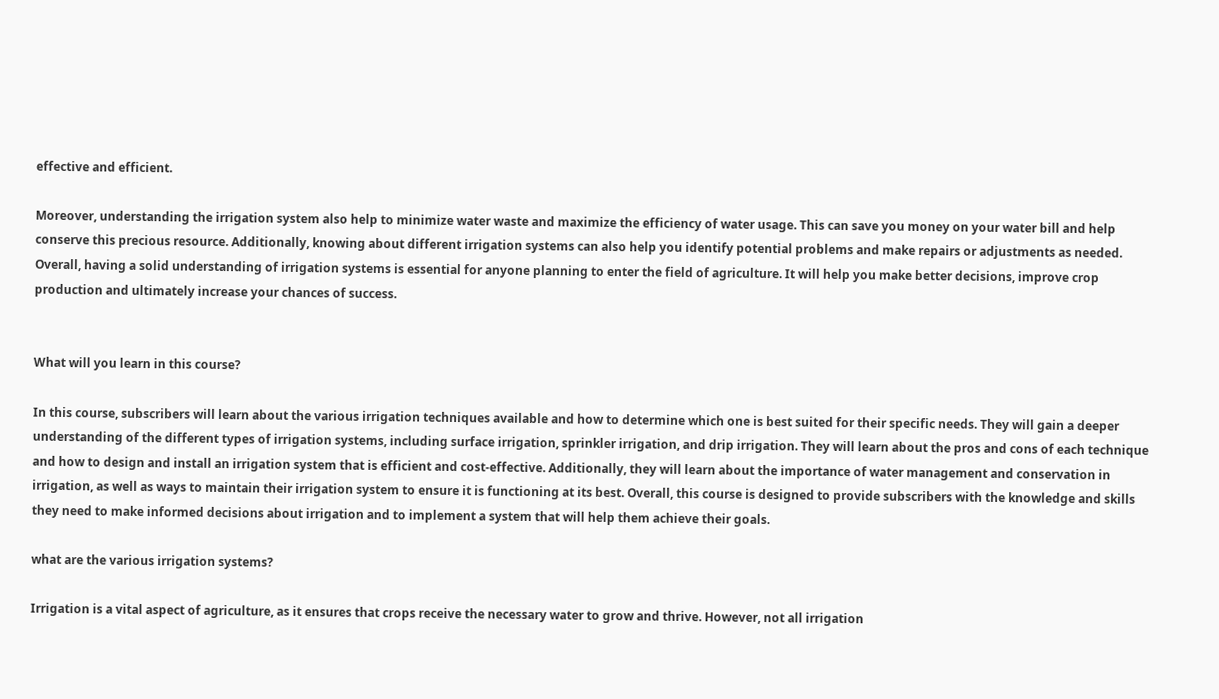effective and efficient.

Moreover, understanding the irrigation system also help to minimize water waste and maximize the efficiency of water usage. This can save you money on your water bill and help conserve this precious resource. Additionally, knowing about different irrigation systems can also help you identify potential problems and make repairs or adjustments as needed. Overall, having a solid understanding of irrigation systems is essential for anyone planning to enter the field of agriculture. It will help you make better decisions, improve crop production and ultimately increase your chances of success.


What will you learn in this course?

In this course, subscribers will learn about the various irrigation techniques available and how to determine which one is best suited for their specific needs. They will gain a deeper understanding of the different types of irrigation systems, including surface irrigation, sprinkler irrigation, and drip irrigation. They will learn about the pros and cons of each technique and how to design and install an irrigation system that is efficient and cost-effective. Additionally, they will learn about the importance of water management and conservation in irrigation, as well as ways to maintain their irrigation system to ensure it is functioning at its best. Overall, this course is designed to provide subscribers with the knowledge and skills they need to make informed decisions about irrigation and to implement a system that will help them achieve their goals.

what are the various irrigation systems?

Irrigation is a vital aspect of agriculture, as it ensures that crops receive the necessary water to grow and thrive. However, not all irrigation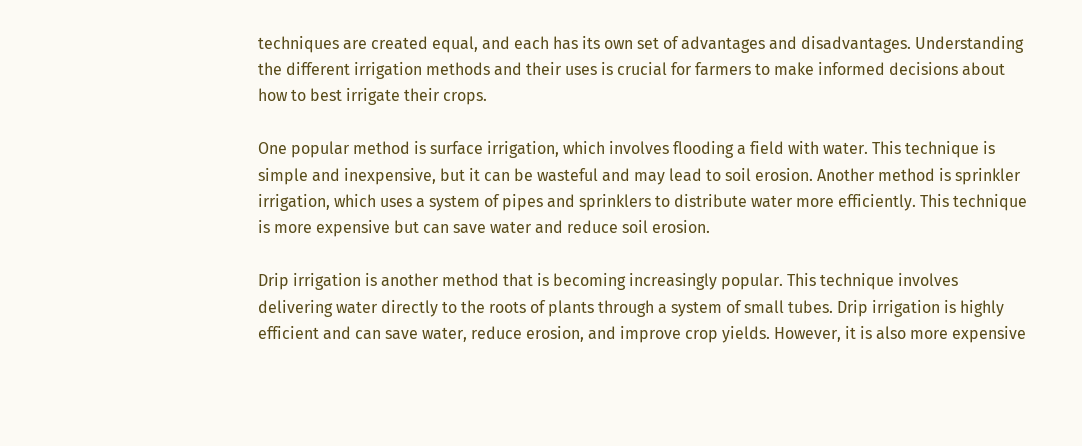techniques are created equal, and each has its own set of advantages and disadvantages. Understanding the different irrigation methods and their uses is crucial for farmers to make informed decisions about how to best irrigate their crops.

One popular method is surface irrigation, which involves flooding a field with water. This technique is simple and inexpensive, but it can be wasteful and may lead to soil erosion. Another method is sprinkler irrigation, which uses a system of pipes and sprinklers to distribute water more efficiently. This technique is more expensive but can save water and reduce soil erosion.

Drip irrigation is another method that is becoming increasingly popular. This technique involves delivering water directly to the roots of plants through a system of small tubes. Drip irrigation is highly efficient and can save water, reduce erosion, and improve crop yields. However, it is also more expensive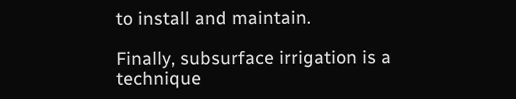to install and maintain.

Finally, subsurface irrigation is a technique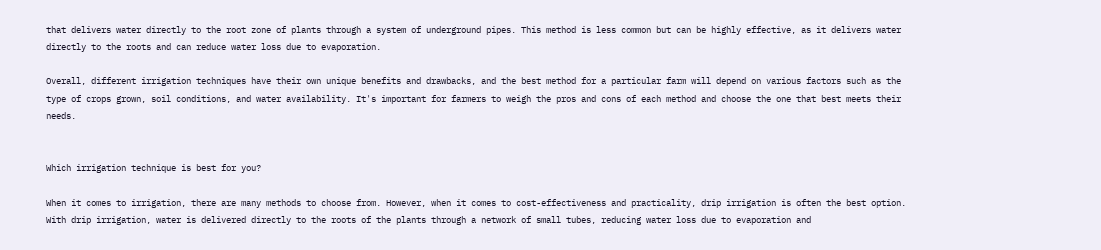that delivers water directly to the root zone of plants through a system of underground pipes. This method is less common but can be highly effective, as it delivers water directly to the roots and can reduce water loss due to evaporation.

Overall, different irrigation techniques have their own unique benefits and drawbacks, and the best method for a particular farm will depend on various factors such as the type of crops grown, soil conditions, and water availability. It's important for farmers to weigh the pros and cons of each method and choose the one that best meets their needs.


Which irrigation technique is best for you?

When it comes to irrigation, there are many methods to choose from. However, when it comes to cost-effectiveness and practicality, drip irrigation is often the best option. With drip irrigation, water is delivered directly to the roots of the plants through a network of small tubes, reducing water loss due to evaporation and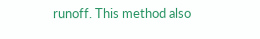runoff. This method also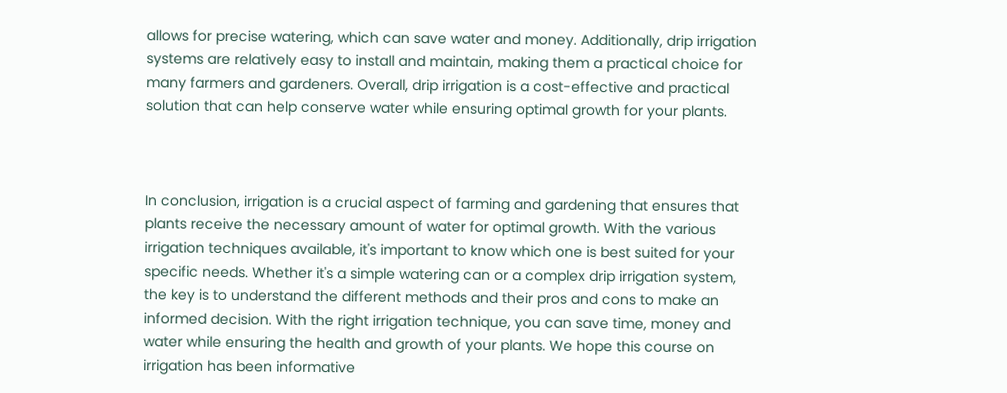allows for precise watering, which can save water and money. Additionally, drip irrigation systems are relatively easy to install and maintain, making them a practical choice for many farmers and gardeners. Overall, drip irrigation is a cost-effective and practical solution that can help conserve water while ensuring optimal growth for your plants.



In conclusion, irrigation is a crucial aspect of farming and gardening that ensures that plants receive the necessary amount of water for optimal growth. With the various irrigation techniques available, it's important to know which one is best suited for your specific needs. Whether it's a simple watering can or a complex drip irrigation system, the key is to understand the different methods and their pros and cons to make an informed decision. With the right irrigation technique, you can save time, money and water while ensuring the health and growth of your plants. We hope this course on irrigation has been informative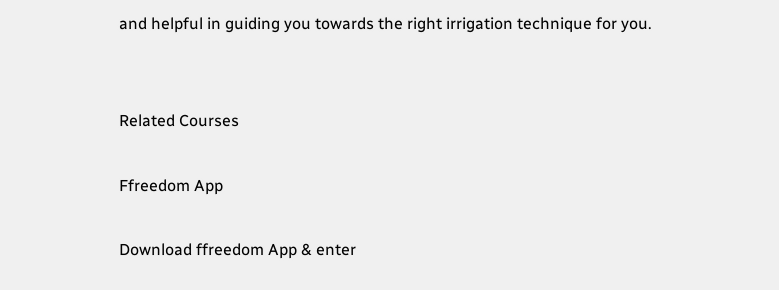and helpful in guiding you towards the right irrigation technique for you.


Related Courses

Ffreedom App

Download ffreedom App & enter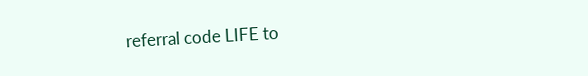referral code LIFE to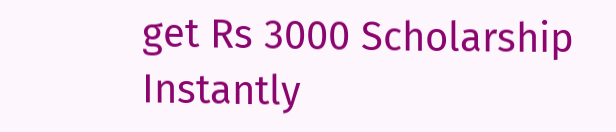get Rs 3000 Scholarship Instantly